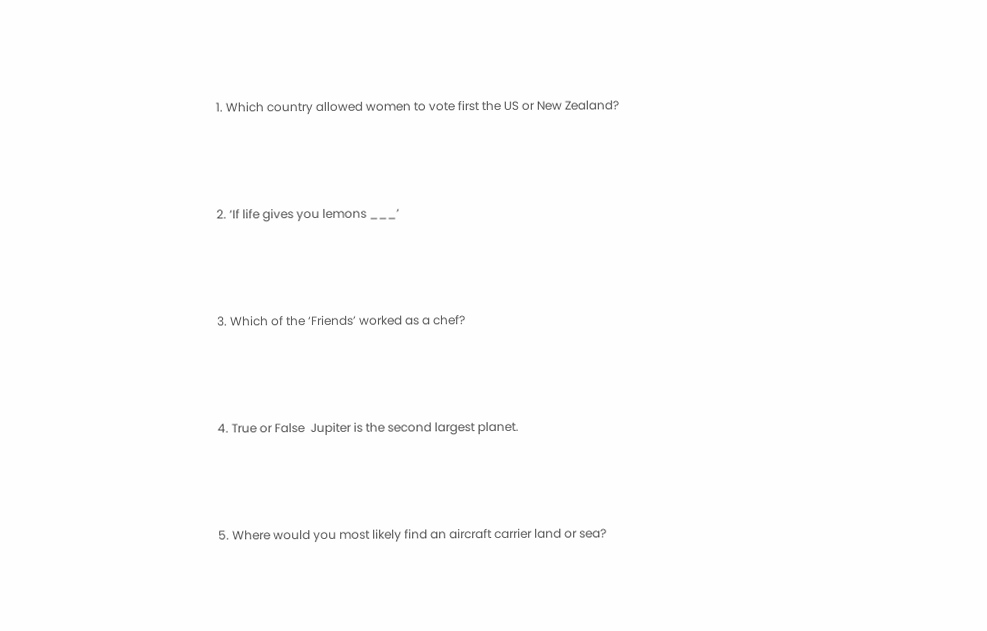1. Which country allowed women to vote first the US or New Zealand?



2. ‘If life gives you lemons ___’



3. Which of the ‘Friends’ worked as a chef?



4. True or False  Jupiter is the second largest planet.



5. Where would you most likely find an aircraft carrier land or sea?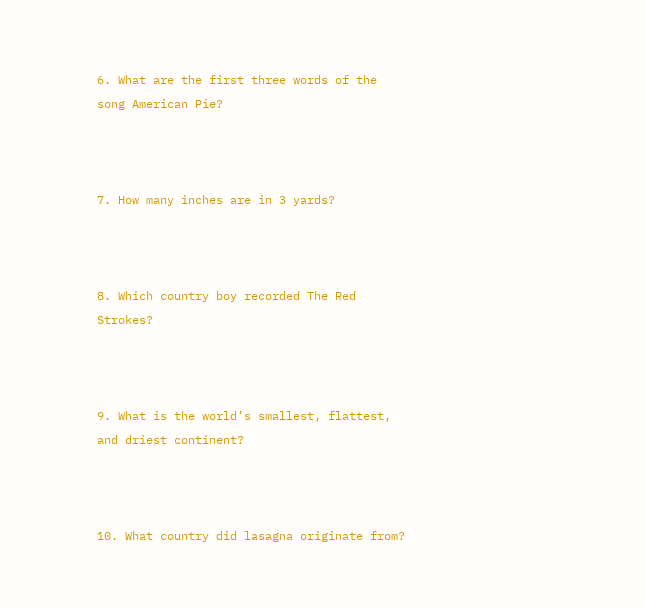6. What are the first three words of the song American Pie?



7. How many inches are in 3 yards?



8. Which country boy recorded The Red Strokes?



9. What is the world’s smallest, flattest, and driest continent?



10. What country did lasagna originate from?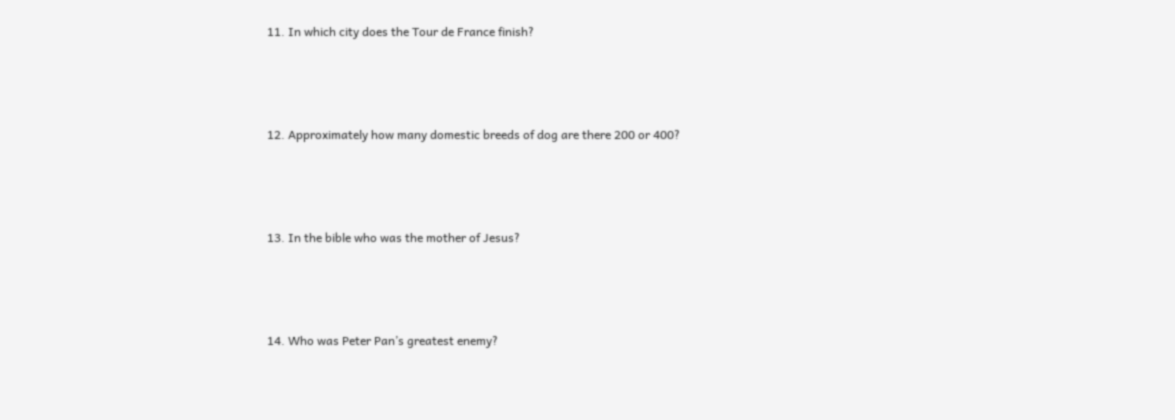11. In which city does the Tour de France finish?



12. Approximately how many domestic breeds of dog are there 200 or 400?



13. In the bible who was the mother of Jesus?



14. Who was Peter Pan’s greatest enemy?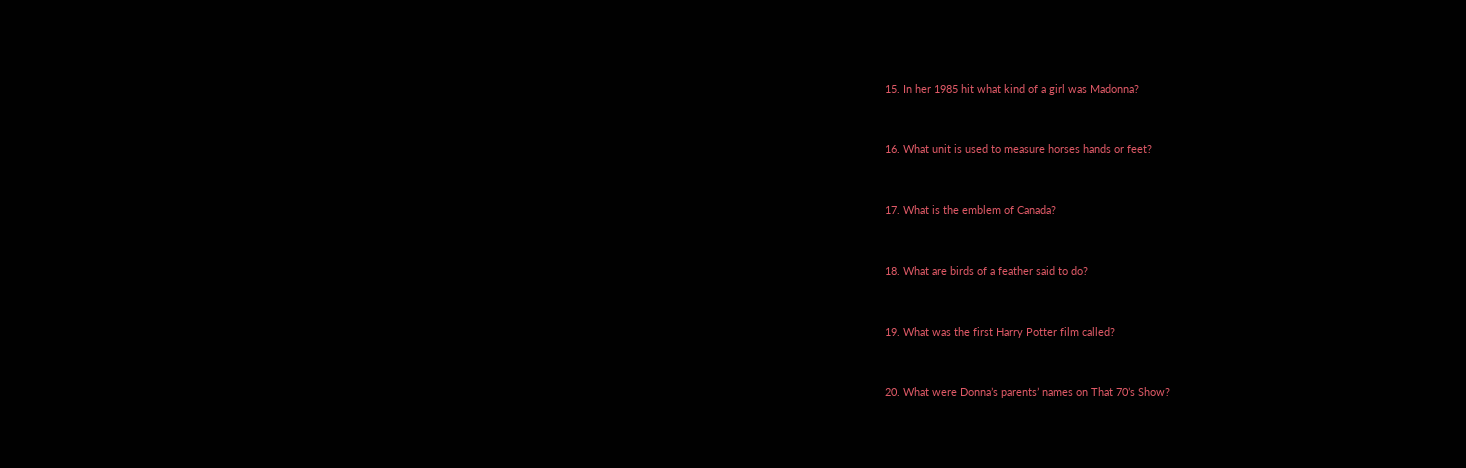15. In her 1985 hit what kind of a girl was Madonna?



16. What unit is used to measure horses hands or feet?



17. What is the emblem of Canada?



18. What are birds of a feather said to do?



19. What was the first Harry Potter film called?



20. What were Donna’s parents’ names on That 70’s Show?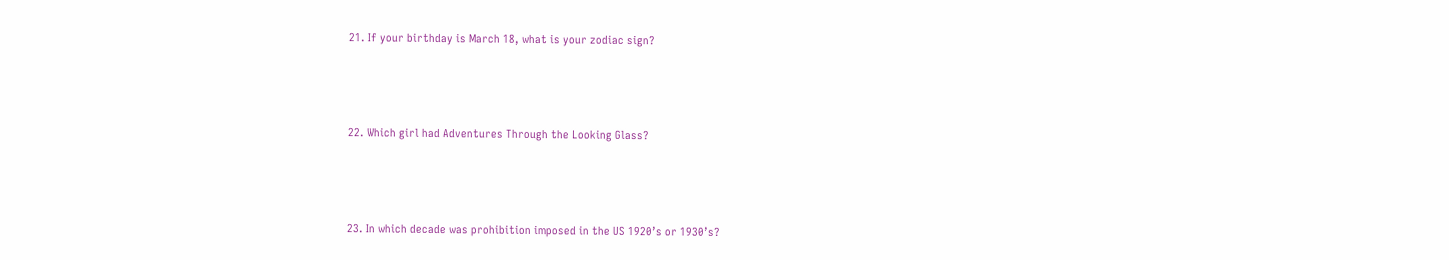21. If your birthday is March 18, what is your zodiac sign?



22. Which girl had Adventures Through the Looking Glass?



23. In which decade was prohibition imposed in the US 1920’s or 1930’s?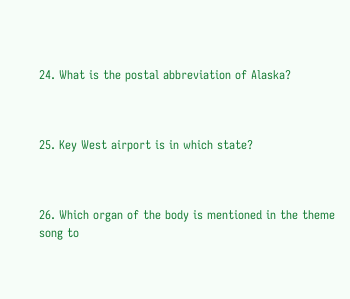24. What is the postal abbreviation of Alaska?



25. Key West airport is in which state?



26. Which organ of the body is mentioned in the theme song to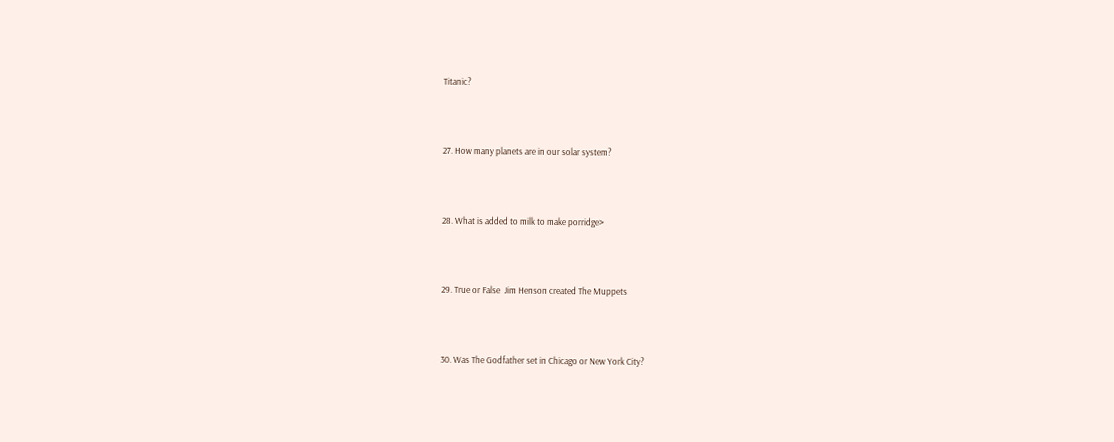Titanic?



27. How many planets are in our solar system?



28. What is added to milk to make porridge>



29. True or False  Jim Henson created The Muppets



30. Was The Godfather set in Chicago or New York City?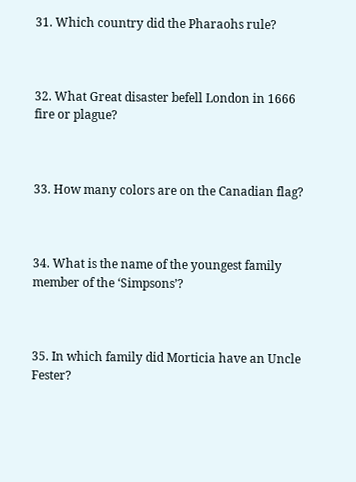31. Which country did the Pharaohs rule?



32. What Great disaster befell London in 1666 fire or plague?



33. How many colors are on the Canadian flag?



34. What is the name of the youngest family member of the ‘Simpsons’?



35. In which family did Morticia have an Uncle Fester?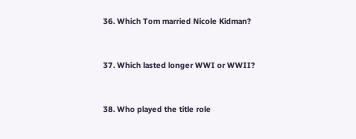36. Which Tom married Nicole Kidman?



37. Which lasted longer WWI or WWII?



38. Who played the title role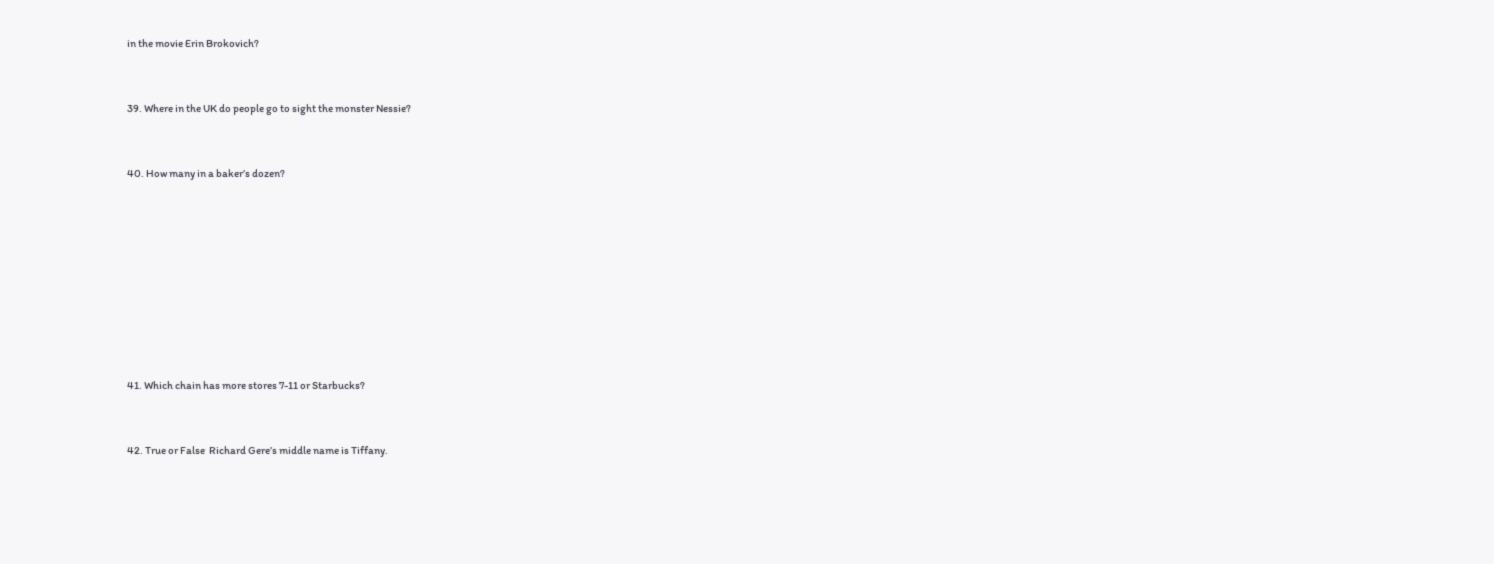in the movie Erin Brokovich?



39. Where in the UK do people go to sight the monster Nessie?



40. How many in a baker’s dozen?












41. Which chain has more stores 7-11 or Starbucks?



42. True or False  Richard Gere’s middle name is Tiffany.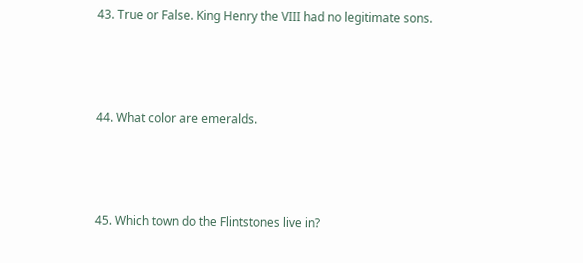43. True or False. King Henry the VIII had no legitimate sons.



44. What color are emeralds.



45. Which town do the Flintstones live in?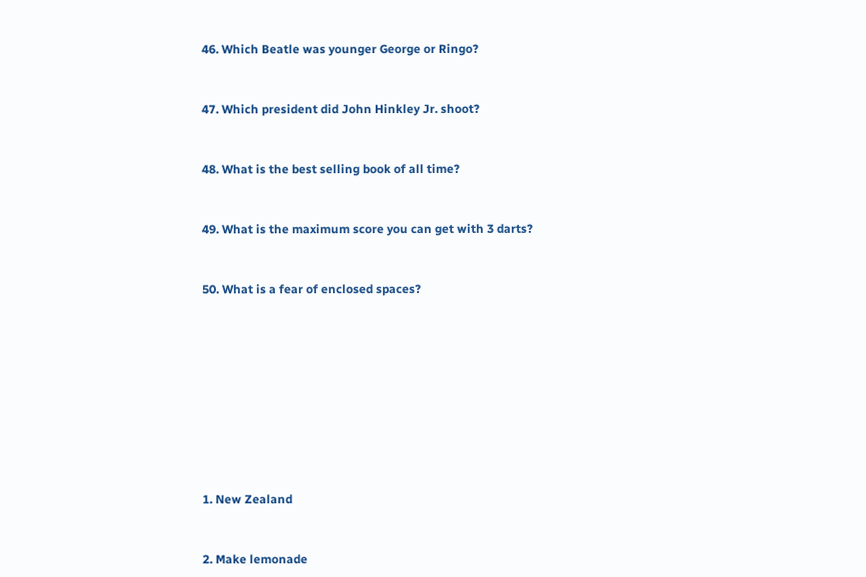46. Which Beatle was younger George or Ringo?



47. Which president did John Hinkley Jr. shoot?



48. What is the best selling book of all time?



49. What is the maximum score you can get with 3 darts?



50. What is a fear of enclosed spaces?













1. New Zealand



2. Make lemonade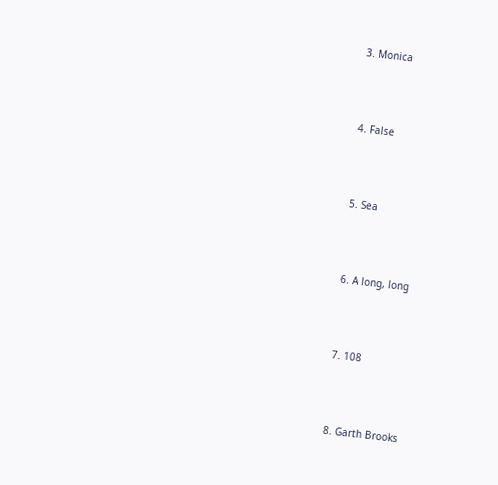3. Monica



4. False



5. Sea



6. A long, long



7. 108



8. Garth Brooks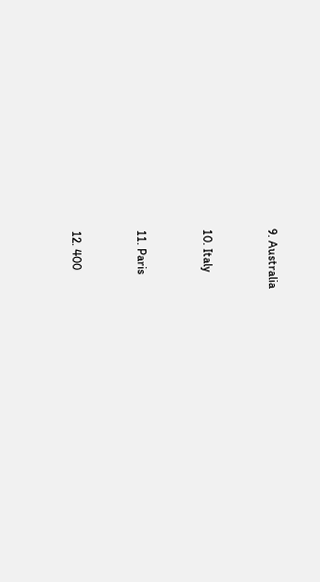9. Australia



10. Italy



11. Paris



12. 400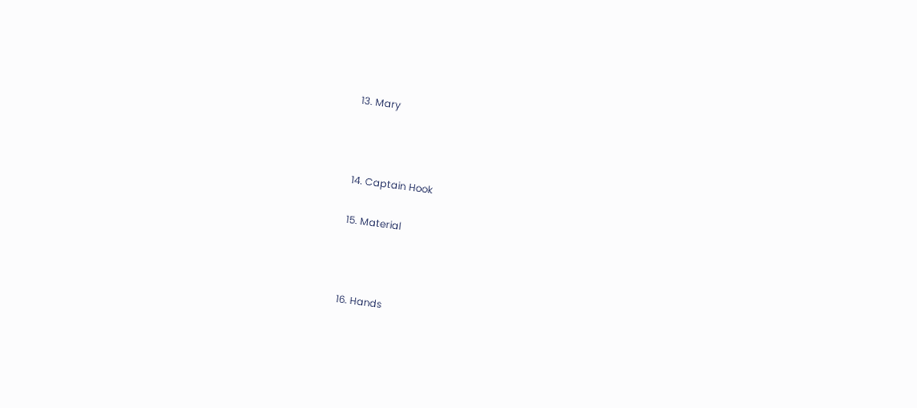13. Mary



14. Captain Hook

15. Material



16. Hands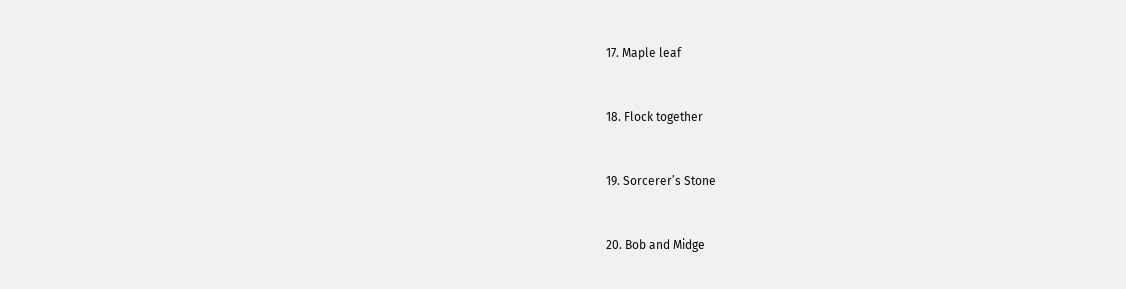17. Maple leaf



18. Flock together



19. Sorcerer’s Stone



20. Bob and Midge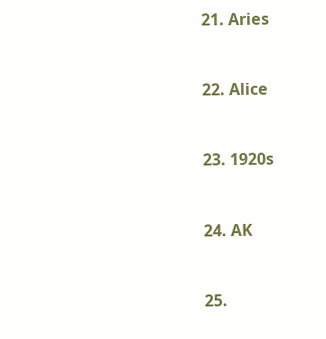21. Aries



22. Alice



23. 1920s



24. AK



25.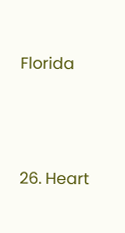Florida



26. Heart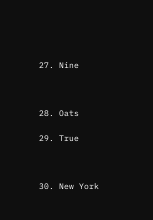27. Nine



28. Oats

29. True



30. New York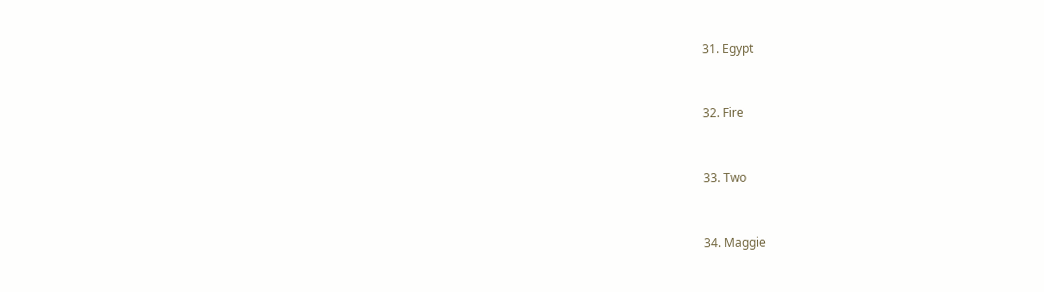31. Egypt



32. Fire



33. Two



34. Maggie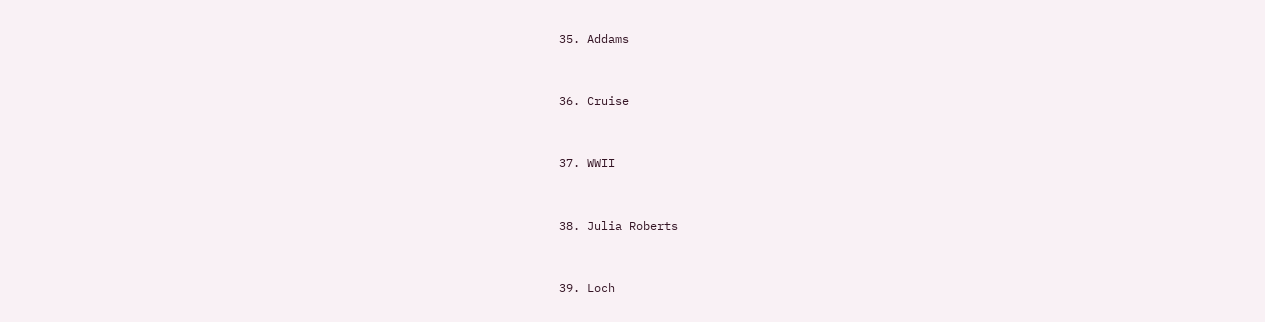35. Addams



36. Cruise



37. WWII



38. Julia Roberts



39. Loch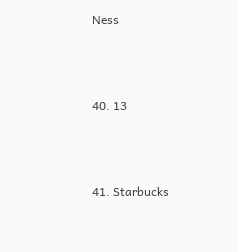Ness



40. 13



41. Starbucks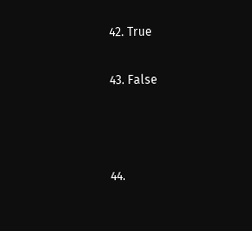42. True

43. False



44.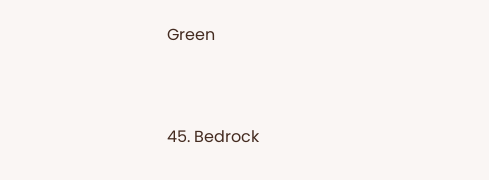Green



45. Bedrock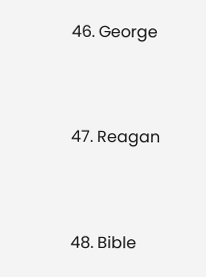46. George



47. Reagan



48. Bible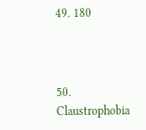49. 180



50. Claustrophobia